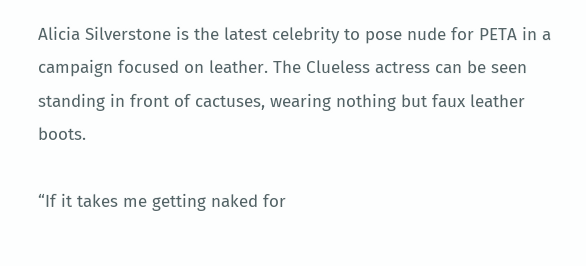Alicia Silverstone is the latest celebrity to pose nude for PETA in a campaign focused on leather. The Clueless actress can be seen standing in front of cactuses, wearing nothing but faux leather boots.

“If it takes me getting naked for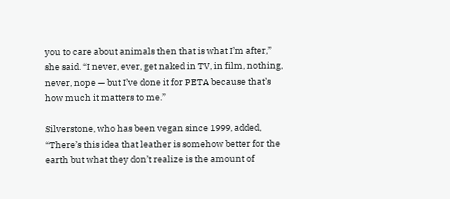you to care about animals then that is what I’m after,” she said. “I never, ever, get naked in TV, in film, nothing, never, nope — but I’ve done it for PETA because that’s how much it matters to me.”

Silverstone, who has been vegan since 1999, added, “There’s this idea that leather is somehow better for the earth but what they don’t realize is the amount of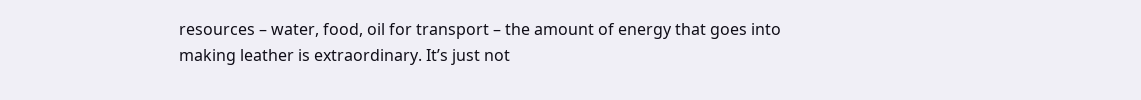resources – water, food, oil for transport – the amount of energy that goes into making leather is extraordinary. It’s just not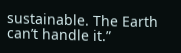sustainable. The Earth can’t handle it.”